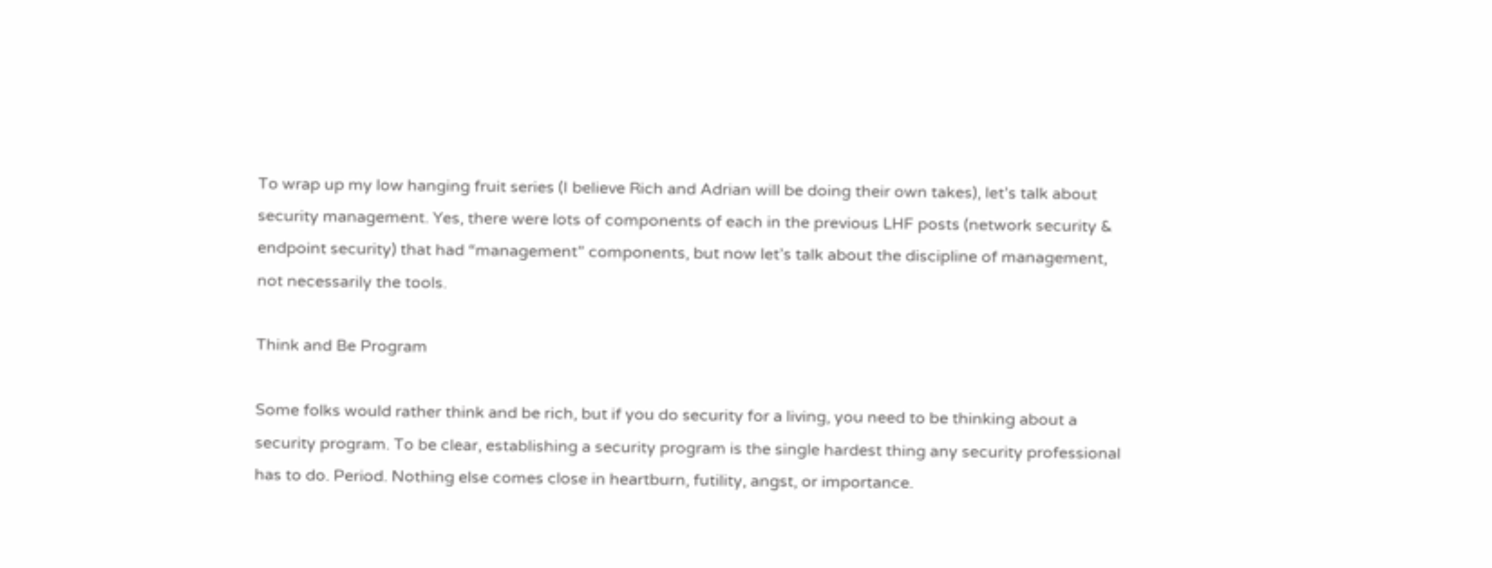To wrap up my low hanging fruit series (I believe Rich and Adrian will be doing their own takes), let’s talk about security management. Yes, there were lots of components of each in the previous LHF posts (network security & endpoint security) that had “management” components, but now let’s talk about the discipline of management, not necessarily the tools.

Think and Be Program

Some folks would rather think and be rich, but if you do security for a living, you need to be thinking about a security program. To be clear, establishing a security program is the single hardest thing any security professional has to do. Period. Nothing else comes close in heartburn, futility, angst, or importance.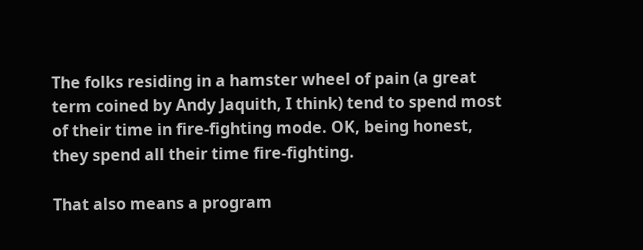The folks residing in a hamster wheel of pain (a great term coined by Andy Jaquith, I think) tend to spend most of their time in fire-fighting mode. OK, being honest, they spend all their time fire-fighting.

That also means a program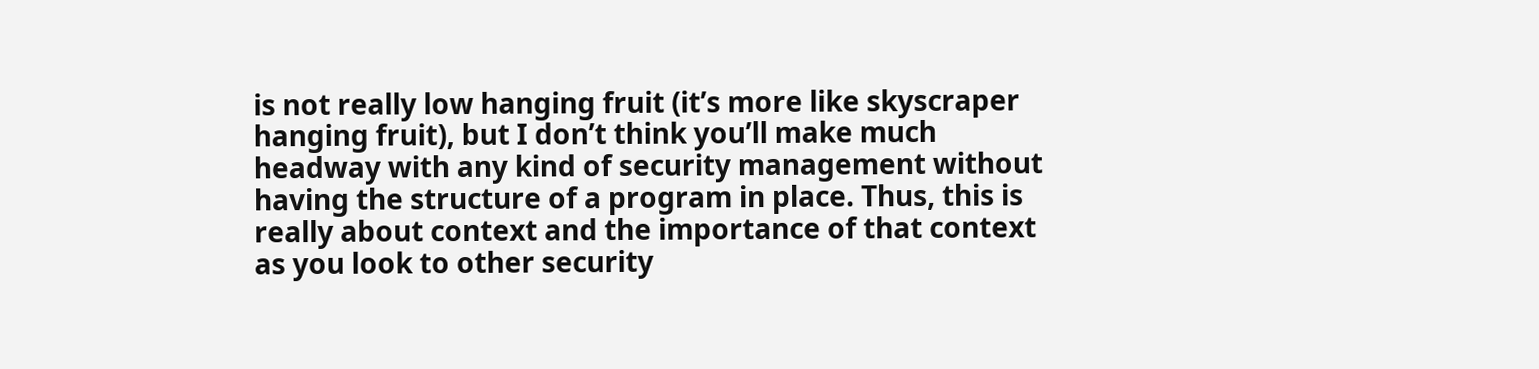is not really low hanging fruit (it’s more like skyscraper hanging fruit), but I don’t think you’ll make much headway with any kind of security management without having the structure of a program in place. Thus, this is really about context and the importance of that context as you look to other security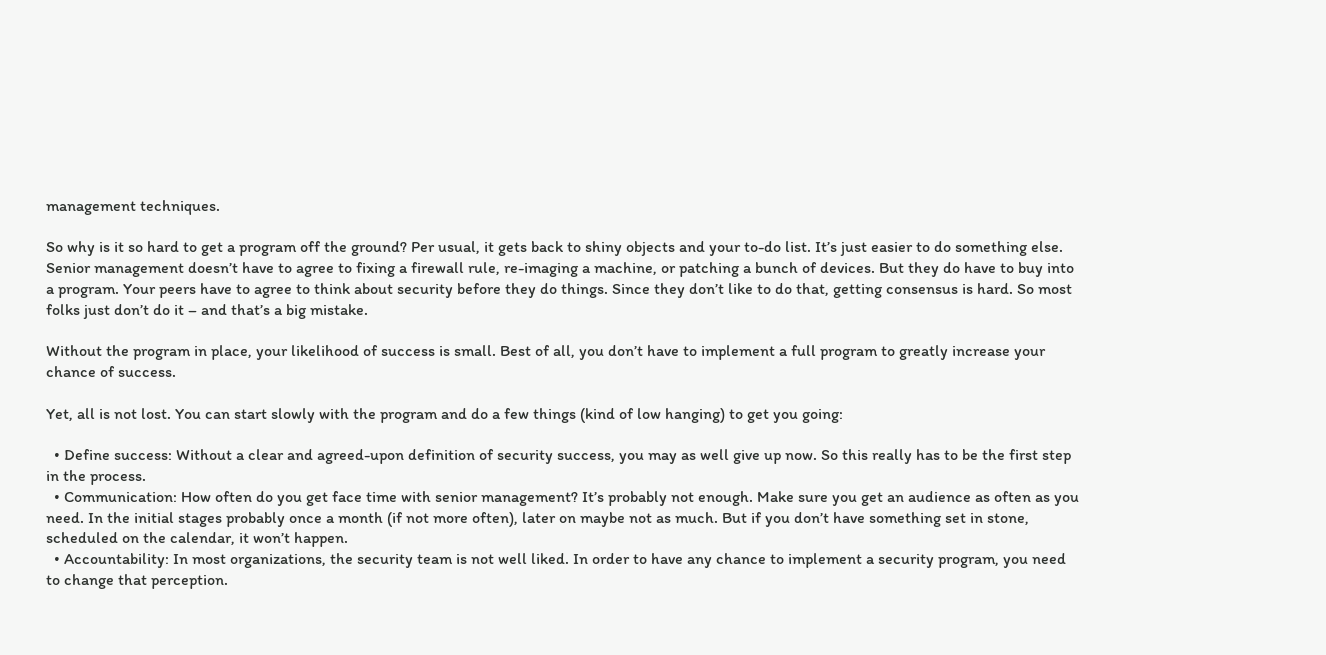management techniques.

So why is it so hard to get a program off the ground? Per usual, it gets back to shiny objects and your to-do list. It’s just easier to do something else. Senior management doesn’t have to agree to fixing a firewall rule, re-imaging a machine, or patching a bunch of devices. But they do have to buy into a program. Your peers have to agree to think about security before they do things. Since they don’t like to do that, getting consensus is hard. So most folks just don’t do it – and that’s a big mistake.

Without the program in place, your likelihood of success is small. Best of all, you don’t have to implement a full program to greatly increase your chance of success.

Yet, all is not lost. You can start slowly with the program and do a few things (kind of low hanging) to get you going:

  • Define success: Without a clear and agreed-upon definition of security success, you may as well give up now. So this really has to be the first step in the process.
  • Communication: How often do you get face time with senior management? It’s probably not enough. Make sure you get an audience as often as you need. In the initial stages probably once a month (if not more often), later on maybe not as much. But if you don’t have something set in stone, scheduled on the calendar, it won’t happen.
  • Accountability: In most organizations, the security team is not well liked. In order to have any chance to implement a security program, you need to change that perception.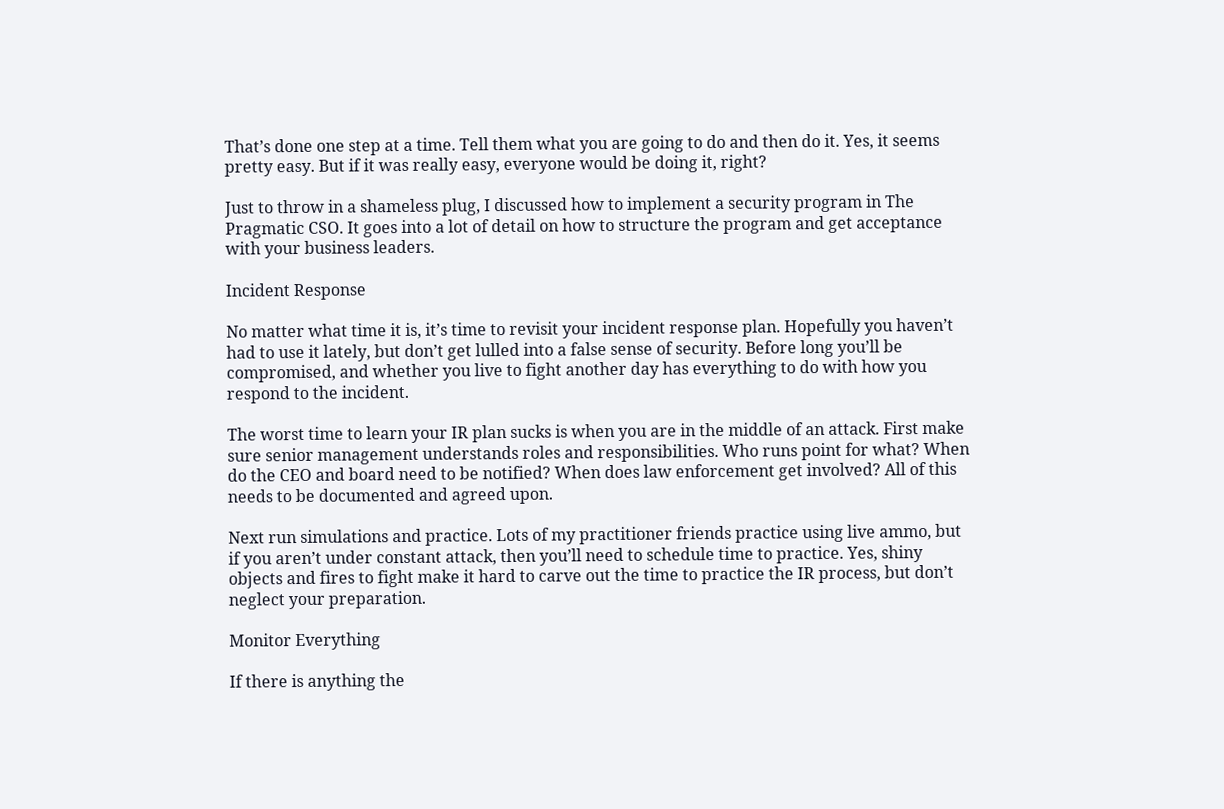That’s done one step at a time. Tell them what you are going to do and then do it. Yes, it seems pretty easy. But if it was really easy, everyone would be doing it, right?

Just to throw in a shameless plug, I discussed how to implement a security program in The Pragmatic CSO. It goes into a lot of detail on how to structure the program and get acceptance with your business leaders.

Incident Response

No matter what time it is, it’s time to revisit your incident response plan. Hopefully you haven’t had to use it lately, but don’t get lulled into a false sense of security. Before long you’ll be compromised, and whether you live to fight another day has everything to do with how you respond to the incident.

The worst time to learn your IR plan sucks is when you are in the middle of an attack. First make sure senior management understands roles and responsibilities. Who runs point for what? When do the CEO and board need to be notified? When does law enforcement get involved? All of this needs to be documented and agreed upon.

Next run simulations and practice. Lots of my practitioner friends practice using live ammo, but if you aren’t under constant attack, then you’ll need to schedule time to practice. Yes, shiny objects and fires to fight make it hard to carve out the time to practice the IR process, but don’t neglect your preparation.

Monitor Everything

If there is anything the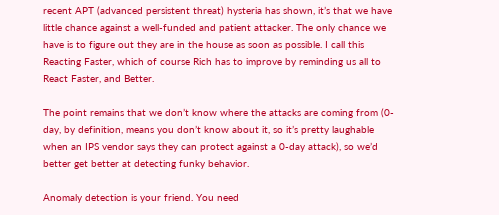recent APT (advanced persistent threat) hysteria has shown, it’s that we have little chance against a well-funded and patient attacker. The only chance we have is to figure out they are in the house as soon as possible. I call this Reacting Faster, which of course Rich has to improve by reminding us all to React Faster, and Better.

The point remains that we don’t know where the attacks are coming from (0-day, by definition, means you don’t know about it, so it’s pretty laughable when an IPS vendor says they can protect against a 0-day attack), so we’d better get better at detecting funky behavior.

Anomaly detection is your friend. You need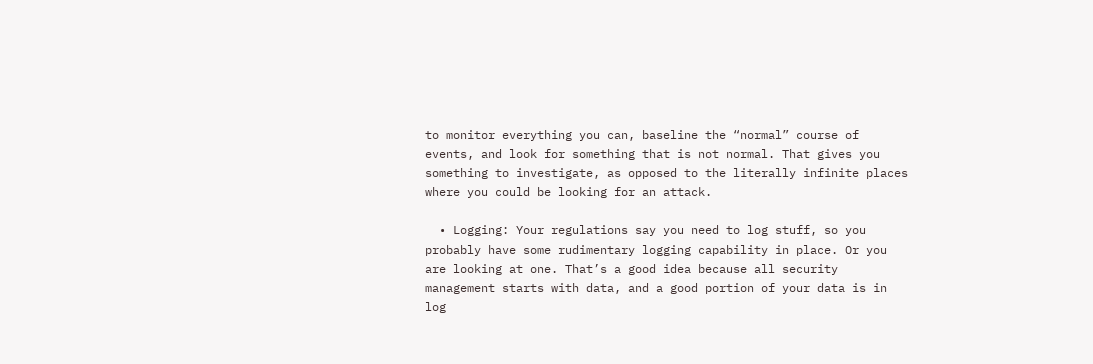to monitor everything you can, baseline the “normal” course of events, and look for something that is not normal. That gives you something to investigate, as opposed to the literally infinite places where you could be looking for an attack.

  • Logging: Your regulations say you need to log stuff, so you probably have some rudimentary logging capability in place. Or you are looking at one. That’s a good idea because all security management starts with data, and a good portion of your data is in log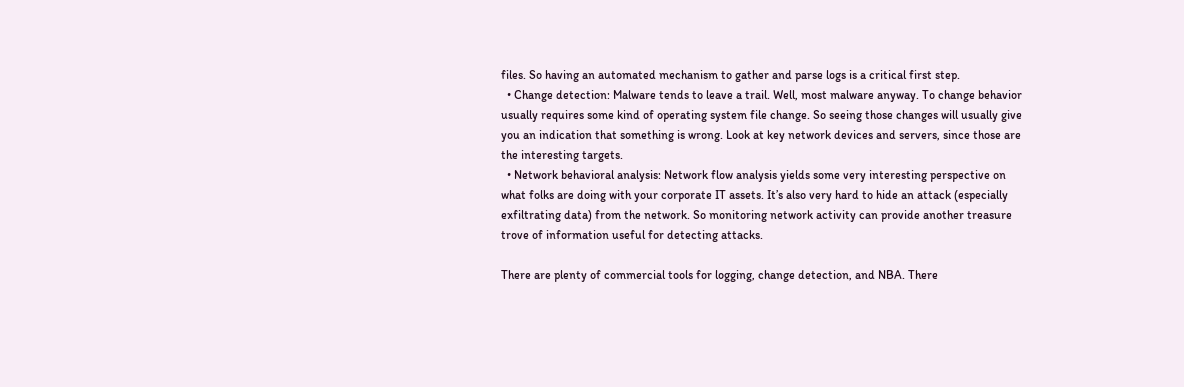files. So having an automated mechanism to gather and parse logs is a critical first step.
  • Change detection: Malware tends to leave a trail. Well, most malware anyway. To change behavior usually requires some kind of operating system file change. So seeing those changes will usually give you an indication that something is wrong. Look at key network devices and servers, since those are the interesting targets.
  • Network behavioral analysis: Network flow analysis yields some very interesting perspective on what folks are doing with your corporate IT assets. It’s also very hard to hide an attack (especially exfiltrating data) from the network. So monitoring network activity can provide another treasure trove of information useful for detecting attacks.

There are plenty of commercial tools for logging, change detection, and NBA. There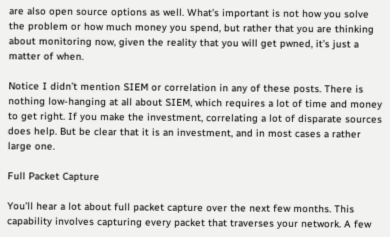are also open source options as well. What’s important is not how you solve the problem or how much money you spend, but rather that you are thinking about monitoring now, given the reality that you will get pwned, it’s just a matter of when.

Notice I didn’t mention SIEM or correlation in any of these posts. There is nothing low-hanging at all about SIEM, which requires a lot of time and money to get right. If you make the investment, correlating a lot of disparate sources does help. But be clear that it is an investment, and in most cases a rather large one.

Full Packet Capture

You’ll hear a lot about full packet capture over the next few months. This capability involves capturing every packet that traverses your network. A few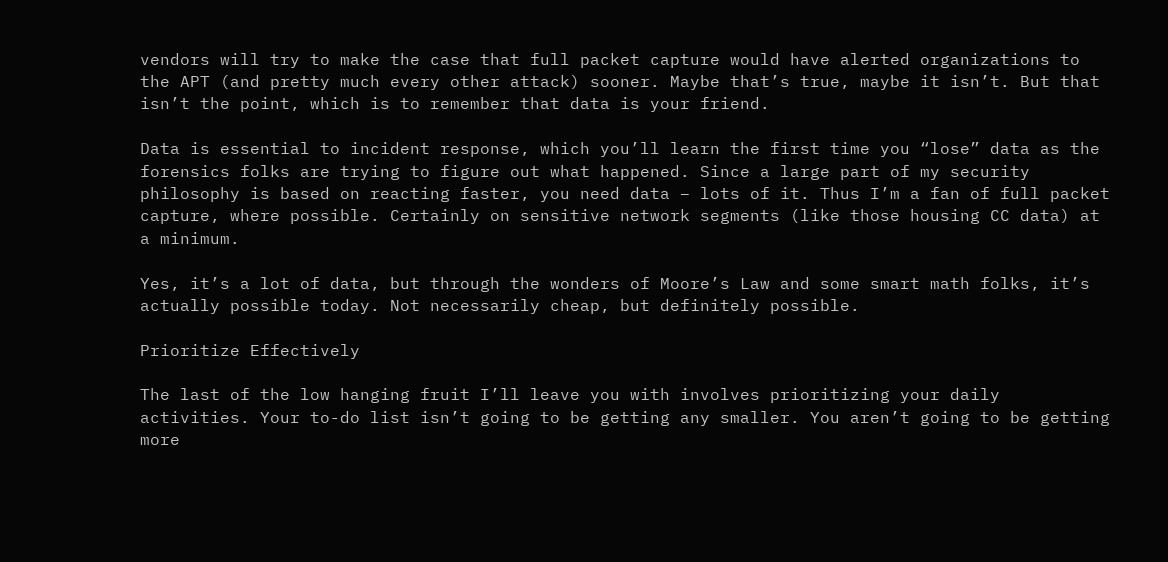vendors will try to make the case that full packet capture would have alerted organizations to the APT (and pretty much every other attack) sooner. Maybe that’s true, maybe it isn’t. But that isn’t the point, which is to remember that data is your friend.

Data is essential to incident response, which you’ll learn the first time you “lose” data as the forensics folks are trying to figure out what happened. Since a large part of my security philosophy is based on reacting faster, you need data – lots of it. Thus I’m a fan of full packet capture, where possible. Certainly on sensitive network segments (like those housing CC data) at a minimum.

Yes, it’s a lot of data, but through the wonders of Moore’s Law and some smart math folks, it’s actually possible today. Not necessarily cheap, but definitely possible.

Prioritize Effectively

The last of the low hanging fruit I’ll leave you with involves prioritizing your daily activities. Your to-do list isn’t going to be getting any smaller. You aren’t going to be getting more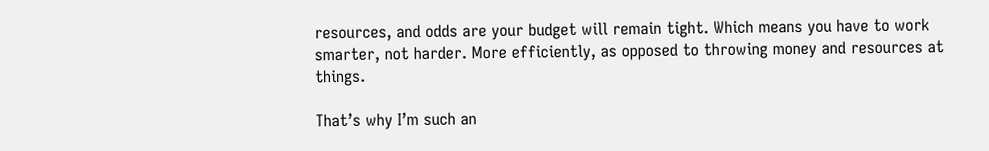resources, and odds are your budget will remain tight. Which means you have to work smarter, not harder. More efficiently, as opposed to throwing money and resources at things.

That’s why I’m such an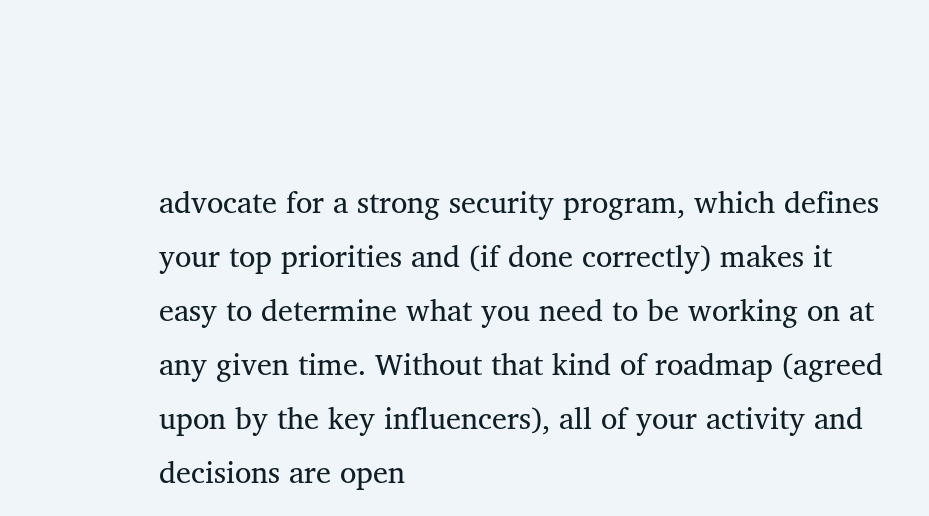advocate for a strong security program, which defines your top priorities and (if done correctly) makes it easy to determine what you need to be working on at any given time. Without that kind of roadmap (agreed upon by the key influencers), all of your activity and decisions are open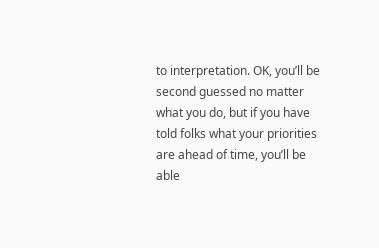to interpretation. OK, you’ll be second guessed no matter what you do, but if you have told folks what your priorities are ahead of time, you’ll be able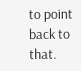to point back to that.